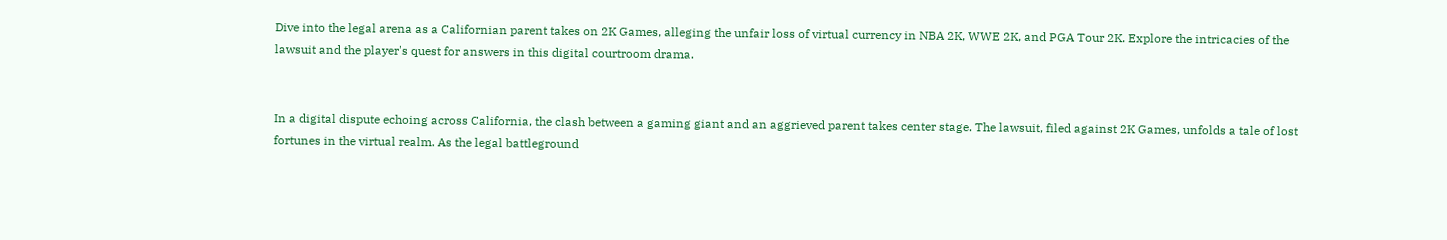Dive into the legal arena as a Californian parent takes on 2K Games, alleging the unfair loss of virtual currency in NBA 2K, WWE 2K, and PGA Tour 2K. Explore the intricacies of the lawsuit and the player's quest for answers in this digital courtroom drama.


In a digital dispute echoing across California, the clash between a gaming giant and an aggrieved parent takes center stage. The lawsuit, filed against 2K Games, unfolds a tale of lost fortunes in the virtual realm. As the legal battleground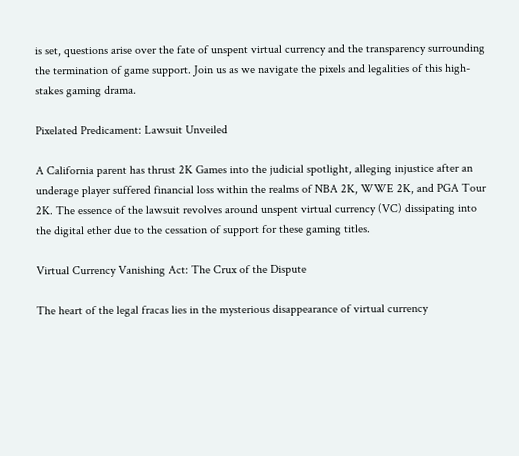is set, questions arise over the fate of unspent virtual currency and the transparency surrounding the termination of game support. Join us as we navigate the pixels and legalities of this high-stakes gaming drama.

Pixelated Predicament: Lawsuit Unveiled

A California parent has thrust 2K Games into the judicial spotlight, alleging injustice after an underage player suffered financial loss within the realms of NBA 2K, WWE 2K, and PGA Tour 2K. The essence of the lawsuit revolves around unspent virtual currency (VC) dissipating into the digital ether due to the cessation of support for these gaming titles.

Virtual Currency Vanishing Act: The Crux of the Dispute

The heart of the legal fracas lies in the mysterious disappearance of virtual currency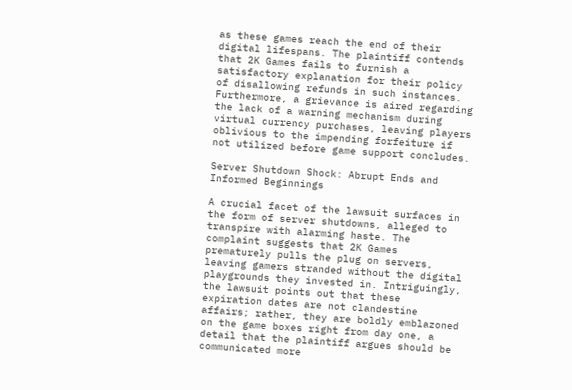as these games reach the end of their digital lifespans. The plaintiff contends that 2K Games fails to furnish a satisfactory explanation for their policy of disallowing refunds in such instances. Furthermore, a grievance is aired regarding the lack of a warning mechanism during virtual currency purchases, leaving players oblivious to the impending forfeiture if not utilized before game support concludes.

Server Shutdown Shock: Abrupt Ends and Informed Beginnings

A crucial facet of the lawsuit surfaces in the form of server shutdowns, alleged to transpire with alarming haste. The complaint suggests that 2K Games prematurely pulls the plug on servers, leaving gamers stranded without the digital playgrounds they invested in. Intriguingly, the lawsuit points out that these expiration dates are not clandestine affairs; rather, they are boldly emblazoned on the game boxes right from day one, a detail that the plaintiff argues should be communicated more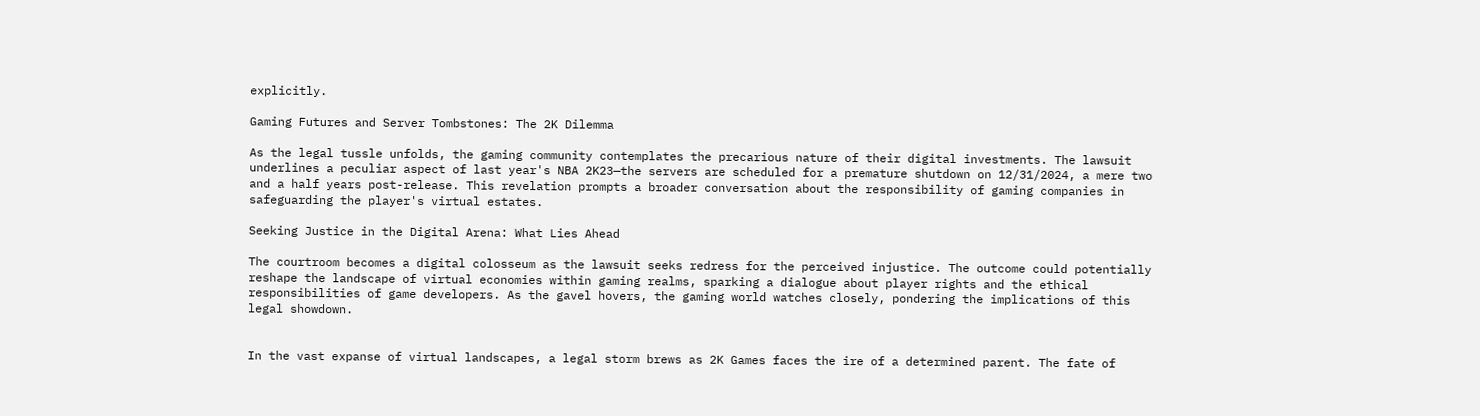explicitly.

Gaming Futures and Server Tombstones: The 2K Dilemma

As the legal tussle unfolds, the gaming community contemplates the precarious nature of their digital investments. The lawsuit underlines a peculiar aspect of last year's NBA 2K23—the servers are scheduled for a premature shutdown on 12/31/2024, a mere two and a half years post-release. This revelation prompts a broader conversation about the responsibility of gaming companies in safeguarding the player's virtual estates.

Seeking Justice in the Digital Arena: What Lies Ahead

The courtroom becomes a digital colosseum as the lawsuit seeks redress for the perceived injustice. The outcome could potentially reshape the landscape of virtual economies within gaming realms, sparking a dialogue about player rights and the ethical responsibilities of game developers. As the gavel hovers, the gaming world watches closely, pondering the implications of this legal showdown.


In the vast expanse of virtual landscapes, a legal storm brews as 2K Games faces the ire of a determined parent. The fate of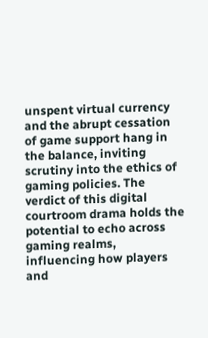unspent virtual currency and the abrupt cessation of game support hang in the balance, inviting scrutiny into the ethics of gaming policies. The verdict of this digital courtroom drama holds the potential to echo across gaming realms, influencing how players and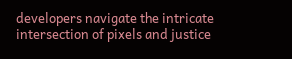developers navigate the intricate intersection of pixels and justice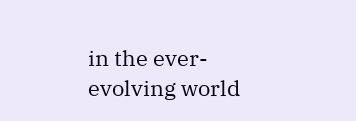in the ever-evolving world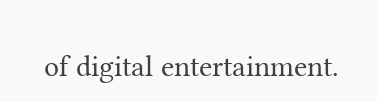of digital entertainment.